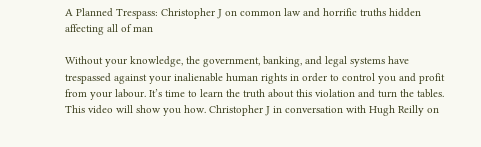A Planned Trespass: Christopher J on common law and horrific truths hidden affecting all of man

Without your knowledge, the government, banking, and legal systems have trespassed against your inalienable human rights in order to control you and profit from your labour. It’s time to learn the truth about this violation and turn the tables. This video will show you how. Christopher J in conversation with Hugh Reilly on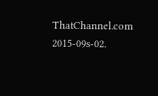ThatChannel.com 2015-09s-02.